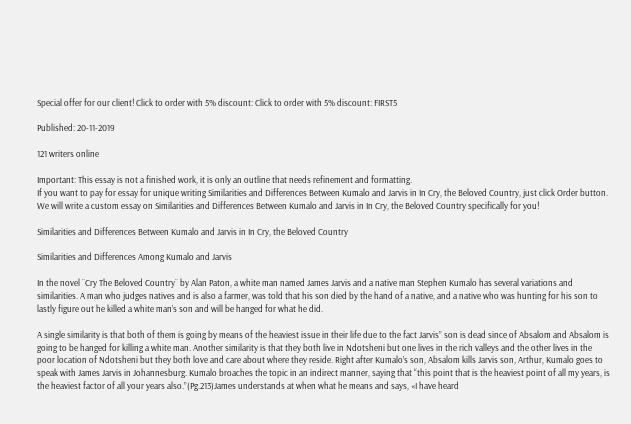Special offer for our client! Click to order with 5% discount: Click to order with 5% discount: FIRST5

Published: 20-11-2019

121 writers online

Important: This essay is not a finished work, it is only an outline that needs refinement and formatting.
If you want to pay for essay for unique writing Similarities and Differences Between Kumalo and Jarvis in In Cry, the Beloved Country, just click Order button. We will write a custom essay on Similarities and Differences Between Kumalo and Jarvis in In Cry, the Beloved Country specifically for you!

Similarities and Differences Between Kumalo and Jarvis in In Cry, the Beloved Country

Similarities and Differences Among Kumalo and Jarvis

In the novel ¨Cry The Beloved Country¨ by Alan Paton, a white man named James Jarvis and a native man Stephen Kumalo has several variations and similarities. A man who judges natives and is also a farmer, was told that his son died by the hand of a native, and a native who was hunting for his son to lastly figure out he killed a white man’s son and will be hanged for what he did.

A single similarity is that both of them is going by means of the heaviest issue in their life due to the fact Jarvis” son is dead since of Absalom and Absalom is going to be hanged for killing a white man. Another similarity is that they both live in Ndotsheni but one lives in the rich valleys and the other lives in the poor location of Ndotsheni but they both love and care about where they reside. Right after Kumalo’s son, Absalom kills Jarvis son, Arthur, Kumalo goes to speak with James Jarvis in Johannesburg. Kumalo broaches the topic in an indirect manner, saying that “this point that is the heaviest point of all my years, is the heaviest factor of all your years also.”(Pg.213)James understands at when what he means and says, «I have heard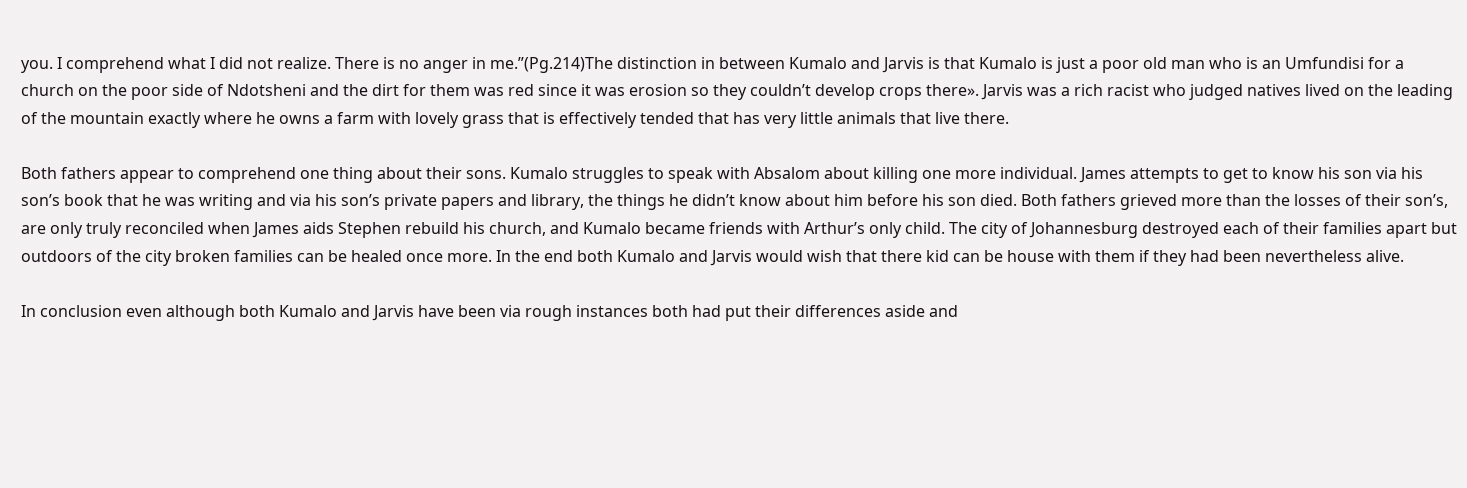you. I comprehend what I did not realize. There is no anger in me.”(Pg.214)The distinction in between Kumalo and Jarvis is that Kumalo is just a poor old man who is an Umfundisi for a church on the poor side of Ndotsheni and the dirt for them was red since it was erosion so they couldn’t develop crops there». Jarvis was a rich racist who judged natives lived on the leading of the mountain exactly where he owns a farm with lovely grass that is effectively tended that has very little animals that live there.

Both fathers appear to comprehend one thing about their sons. Kumalo struggles to speak with Absalom about killing one more individual. James attempts to get to know his son via his son’s book that he was writing and via his son’s private papers and library, the things he didn’t know about him before his son died. Both fathers grieved more than the losses of their son’s, are only truly reconciled when James aids Stephen rebuild his church, and Kumalo became friends with Arthur’s only child. The city of Johannesburg destroyed each of their families apart but outdoors of the city broken families can be healed once more. In the end both Kumalo and Jarvis would wish that there kid can be house with them if they had been nevertheless alive.

In conclusion even although both Kumalo and Jarvis have been via rough instances both had put their differences aside and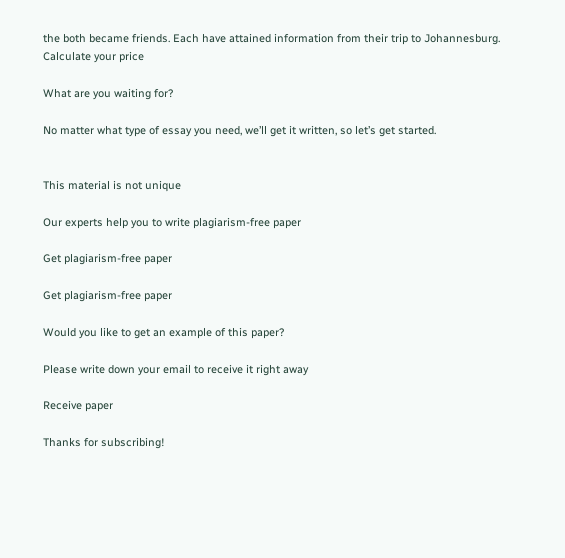the both became friends. Each have attained information from their trip to Johannesburg.
Calculate your price

What are you waiting for?

No matter what type of essay you need, we’ll get it written, so let’s get started.


This material is not unique

Our experts help you to write plagiarism-free paper

Get plagiarism-free paper

Get plagiarism-free paper

Would you like to get an example of this paper?

Please write down your email to receive it right away

Receive paper

Thanks for subscribing!